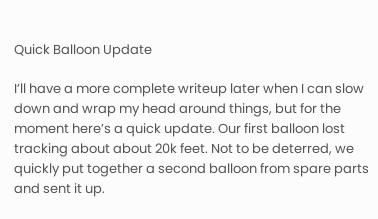Quick Balloon Update

I’ll have a more complete writeup later when I can slow down and wrap my head around things, but for the moment here’s a quick update. Our first balloon lost tracking about about 20k feet. Not to be deterred, we quickly put together a second balloon from spare parts and sent it up.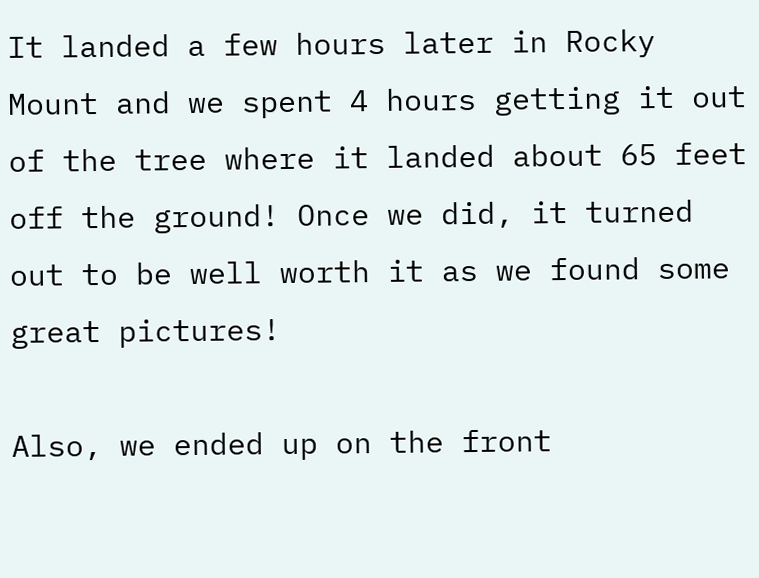It landed a few hours later in Rocky Mount and we spent 4 hours getting it out of the tree where it landed about 65 feet off the ground! Once we did, it turned out to be well worth it as we found some great pictures!

Also, we ended up on the front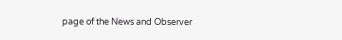page of the News and Observer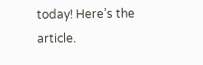today! Here’s the article.